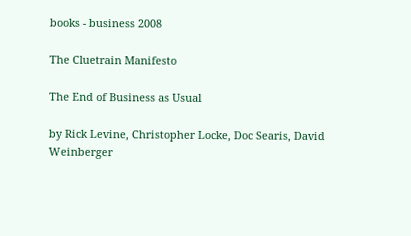books - business 2008

The Cluetrain Manifesto

The End of Business as Usual

by Rick Levine, Christopher Locke, Doc Searis, David Weinberger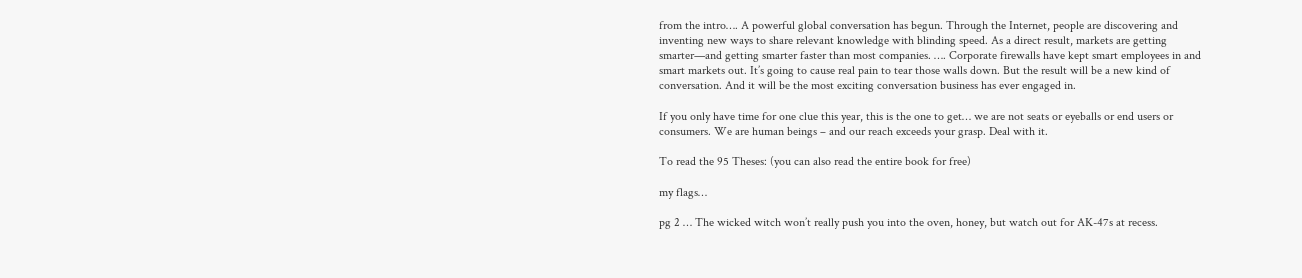from the intro…. A powerful global conversation has begun. Through the Internet, people are discovering and inventing new ways to share relevant knowledge with blinding speed. As a direct result, markets are getting smarter—and getting smarter faster than most companies. …. Corporate firewalls have kept smart employees in and smart markets out. It’s going to cause real pain to tear those walls down. But the result will be a new kind of conversation. And it will be the most exciting conversation business has ever engaged in.

If you only have time for one clue this year, this is the one to get… we are not seats or eyeballs or end users or consumers. We are human beings – and our reach exceeds your grasp. Deal with it.

To read the 95 Theses: (you can also read the entire book for free)

my flags…

pg 2 … The wicked witch won’t really push you into the oven, honey, but watch out for AK-47s at recess.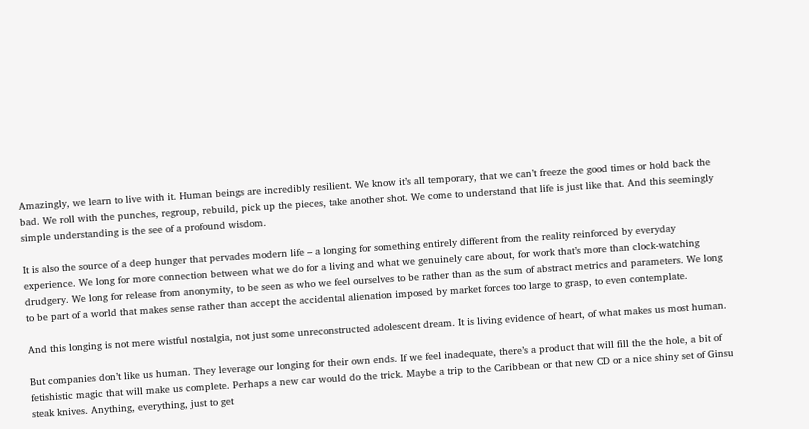Amazingly, we learn to live with it. Human beings are incredibly resilient. We know it’s all temporary, that we can’t freeze the good times or hold back the bad. We roll with the punches, regroup, rebuild, pick up the pieces, take another shot. We come to understand that life is just like that. And this seemingly simple understanding is the see of a profound wisdom.

It is also the source of a deep hunger that pervades modern life – a longing for something entirely different from the reality reinforced by everyday experience. We long for more connection between what we do for a living and what we genuinely care about, for work that’s more than clock-watching drudgery. We long for release from anonymity, to be seen as who we feel ourselves to be rather than as the sum of abstract metrics and parameters. We long to be part of a world that makes sense rather than accept the accidental alienation imposed by market forces too large to grasp, to even contemplate.

And this longing is not mere wistful nostalgia, not just some unreconstructed adolescent dream. It is living evidence of heart, of what makes us most human.

But companies don’t like us human. They leverage our longing for their own ends. If we feel inadequate, there’s a product that will fill the the hole, a bit of fetishistic magic that will make us complete. Perhaps a new car would do the trick. Maybe a trip to the Caribbean or that new CD or a nice shiny set of Ginsu steak knives. Anything, everything, just to get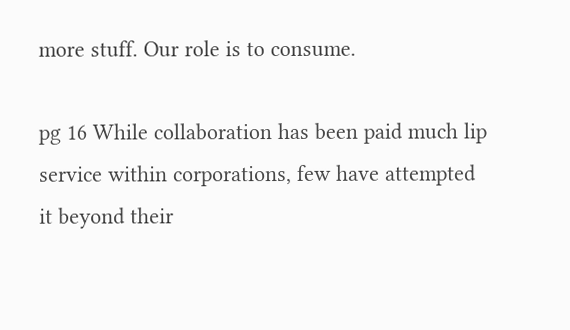more stuff. Our role is to consume.

pg 16 While collaboration has been paid much lip service within corporations, few have attempted it beyond their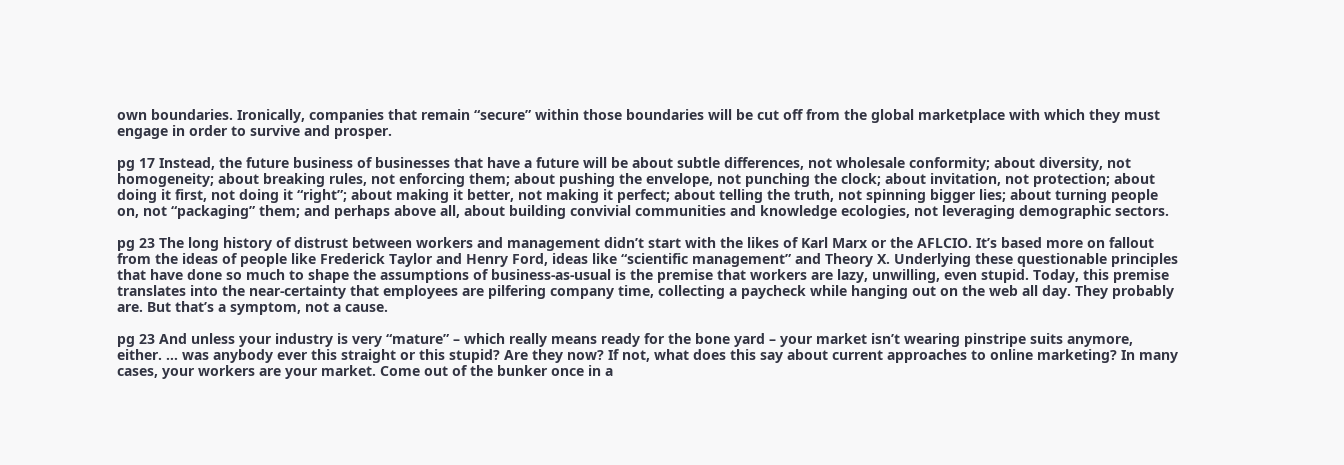own boundaries. Ironically, companies that remain “secure” within those boundaries will be cut off from the global marketplace with which they must engage in order to survive and prosper.

pg 17 Instead, the future business of businesses that have a future will be about subtle differences, not wholesale conformity; about diversity, not homogeneity; about breaking rules, not enforcing them; about pushing the envelope, not punching the clock; about invitation, not protection; about doing it first, not doing it “right”; about making it better, not making it perfect; about telling the truth, not spinning bigger lies; about turning people on, not “packaging” them; and perhaps above all, about building convivial communities and knowledge ecologies, not leveraging demographic sectors.

pg 23 The long history of distrust between workers and management didn’t start with the likes of Karl Marx or the AFLCIO. It’s based more on fallout from the ideas of people like Frederick Taylor and Henry Ford, ideas like “scientific management” and Theory X. Underlying these questionable principles that have done so much to shape the assumptions of business-as-usual is the premise that workers are lazy, unwilling, even stupid. Today, this premise translates into the near-certainty that employees are pilfering company time, collecting a paycheck while hanging out on the web all day. They probably are. But that’s a symptom, not a cause.

pg 23 And unless your industry is very “mature” – which really means ready for the bone yard – your market isn’t wearing pinstripe suits anymore, either. … was anybody ever this straight or this stupid? Are they now? If not, what does this say about current approaches to online marketing? In many cases, your workers are your market. Come out of the bunker once in a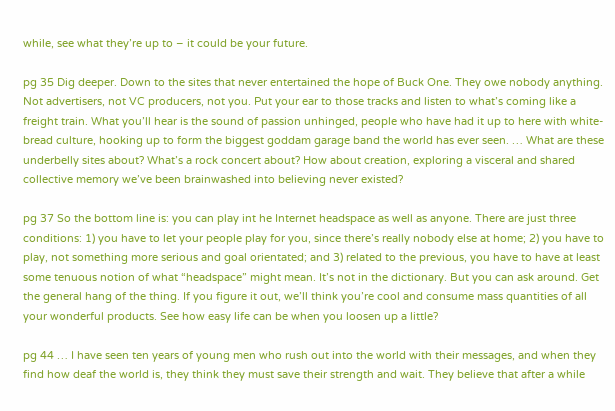while, see what they’re up to – it could be your future.

pg 35 Dig deeper. Down to the sites that never entertained the hope of Buck One. They owe nobody anything. Not advertisers, not VC producers, not you. Put your ear to those tracks and listen to what’s coming like a freight train. What you’ll hear is the sound of passion unhinged, people who have had it up to here with white-bread culture, hooking up to form the biggest goddam garage band the world has ever seen. … What are these underbelly sites about? What’s a rock concert about? How about creation, exploring a visceral and shared collective memory we’ve been brainwashed into believing never existed?

pg 37 So the bottom line is: you can play int he Internet headspace as well as anyone. There are just three conditions: 1) you have to let your people play for you, since there’s really nobody else at home; 2) you have to play, not something more serious and goal orientated; and 3) related to the previous, you have to have at least some tenuous notion of what “headspace” might mean. It’s not in the dictionary. But you can ask around. Get the general hang of the thing. If you figure it out, we’ll think you’re cool and consume mass quantities of all your wonderful products. See how easy life can be when you loosen up a little?

pg 44 … I have seen ten years of young men who rush out into the world with their messages, and when they find how deaf the world is, they think they must save their strength and wait. They believe that after a while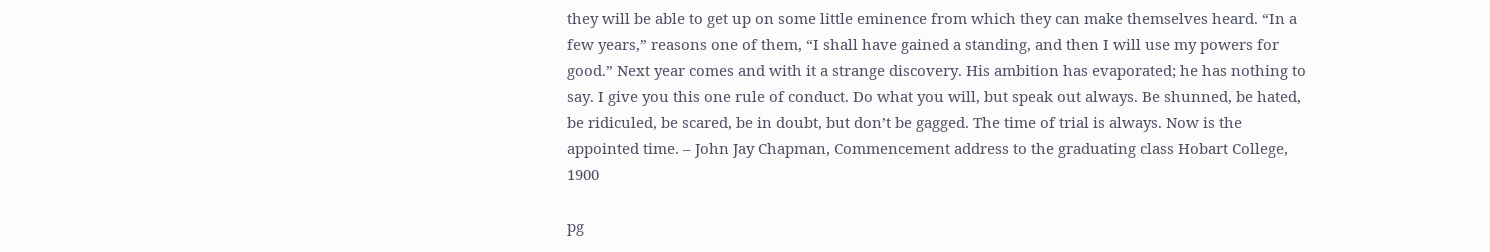they will be able to get up on some little eminence from which they can make themselves heard. “In a few years,” reasons one of them, “I shall have gained a standing, and then I will use my powers for good.” Next year comes and with it a strange discovery. His ambition has evaporated; he has nothing to say. I give you this one rule of conduct. Do what you will, but speak out always. Be shunned, be hated, be ridiculed, be scared, be in doubt, but don’t be gagged. The time of trial is always. Now is the appointed time. – John Jay Chapman, Commencement address to the graduating class Hobart College, 1900

pg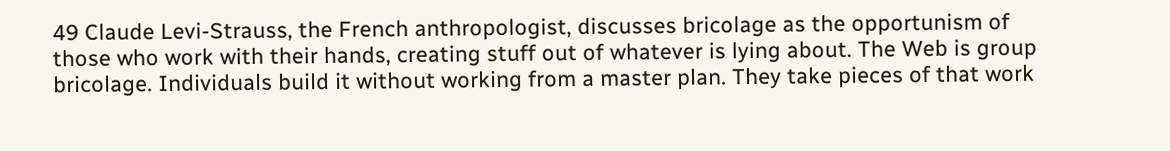49 Claude Levi-Strauss, the French anthropologist, discusses bricolage as the opportunism of those who work with their hands, creating stuff out of whatever is lying about. The Web is group bricolage. Individuals build it without working from a master plan. They take pieces of that work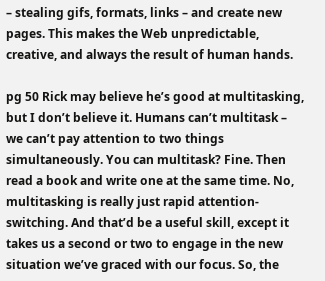– stealing gifs, formats, links – and create new pages. This makes the Web unpredictable, creative, and always the result of human hands.

pg 50 Rick may believe he’s good at multitasking, but I don’t believe it. Humans can’t multitask – we can’t pay attention to two things simultaneously. You can multitask? Fine. Then read a book and write one at the same time. No, multitasking is really just rapid attention-switching. And that’d be a useful skill, except it takes us a second or two to engage in the new situation we’ve graced with our focus. So, the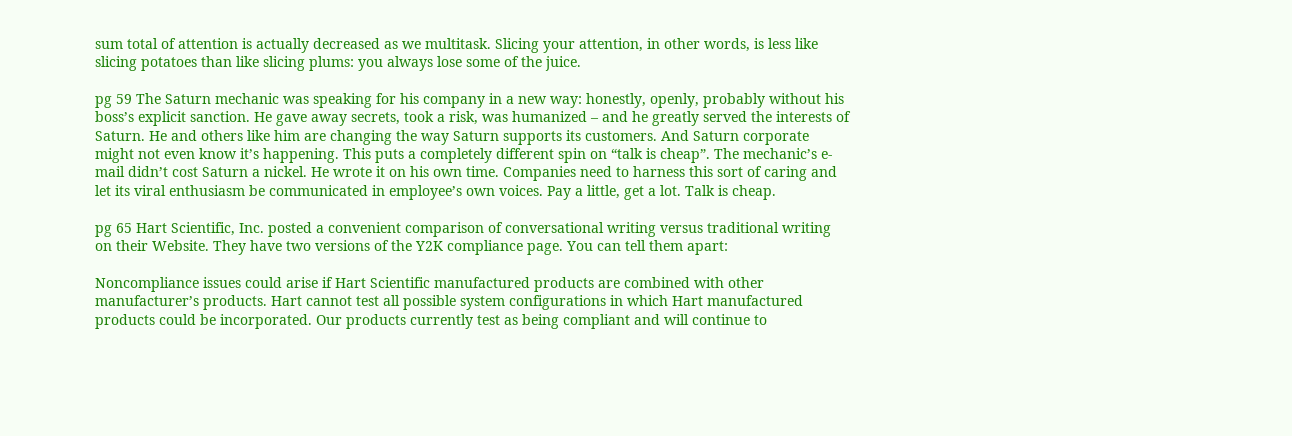sum total of attention is actually decreased as we multitask. Slicing your attention, in other words, is less like slicing potatoes than like slicing plums: you always lose some of the juice.

pg 59 The Saturn mechanic was speaking for his company in a new way: honestly, openly, probably without his boss’s explicit sanction. He gave away secrets, took a risk, was humanized – and he greatly served the interests of Saturn. He and others like him are changing the way Saturn supports its customers. And Saturn corporate might not even know it’s happening. This puts a completely different spin on “talk is cheap”. The mechanic’s e-mail didn’t cost Saturn a nickel. He wrote it on his own time. Companies need to harness this sort of caring and let its viral enthusiasm be communicated in employee’s own voices. Pay a little, get a lot. Talk is cheap.

pg 65 Hart Scientific, Inc. posted a convenient comparison of conversational writing versus traditional writing on their Website. They have two versions of the Y2K compliance page. You can tell them apart:

Noncompliance issues could arise if Hart Scientific manufactured products are combined with other manufacturer’s products. Hart cannot test all possible system configurations in which Hart manufactured products could be incorporated. Our products currently test as being compliant and will continue to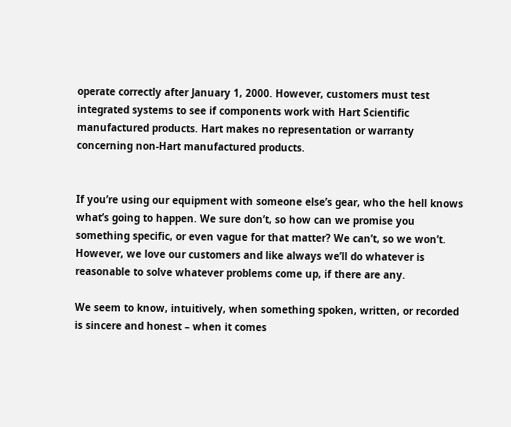operate correctly after January 1, 2000. However, customers must test integrated systems to see if components work with Hart Scientific manufactured products. Hart makes no representation or warranty concerning non-Hart manufactured products.


If you’re using our equipment with someone else’s gear, who the hell knows what’s going to happen. We sure don’t, so how can we promise you something specific, or even vague for that matter? We can’t, so we won’t. However, we love our customers and like always we’ll do whatever is reasonable to solve whatever problems come up, if there are any.

We seem to know, intuitively, when something spoken, written, or recorded is sincere and honest – when it comes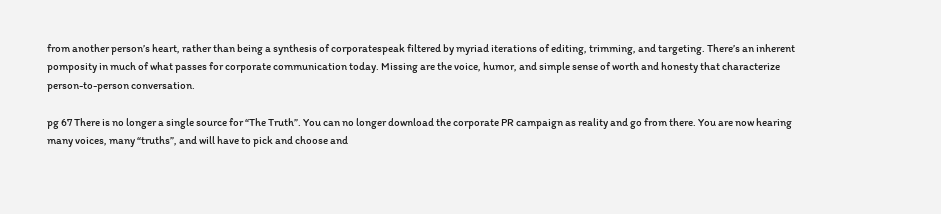from another person’s heart, rather than being a synthesis of corporatespeak filtered by myriad iterations of editing, trimming, and targeting. There’s an inherent pomposity in much of what passes for corporate communication today. Missing are the voice, humor, and simple sense of worth and honesty that characterize person-to-person conversation.

pg 67 There is no longer a single source for “The Truth”. You can no longer download the corporate PR campaign as reality and go from there. You are now hearing many voices, many “truths”, and will have to pick and choose and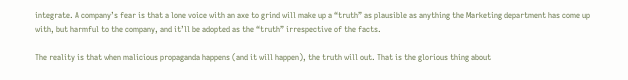integrate. A company’s fear is that a lone voice with an axe to grind will make up a “truth” as plausible as anything the Marketing department has come up with, but harmful to the company, and it’ll be adopted as the “truth” irrespective of the facts.

The reality is that when malicious propaganda happens (and it will happen), the truth will out. That is the glorious thing about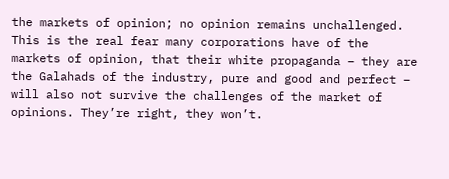the markets of opinion; no opinion remains unchallenged. This is the real fear many corporations have of the markets of opinion, that their white propaganda – they are the Galahads of the industry, pure and good and perfect – will also not survive the challenges of the market of opinions. They’re right, they won’t.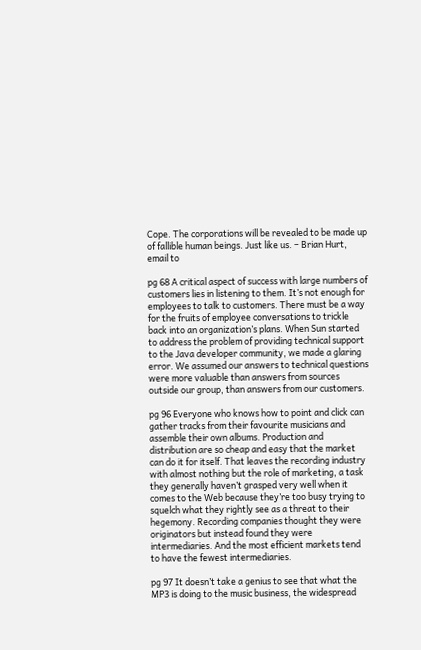Cope. The corporations will be revealed to be made up of fallible human beings. Just like us. – Brian Hurt, email to

pg 68 A critical aspect of success with large numbers of customers lies in listening to them. It’s not enough for employees to talk to customers. There must be a way for the fruits of employee conversations to trickle back into an organization’s plans. When Sun started to address the problem of providing technical support to the Java developer community, we made a glaring error. We assumed our answers to technical questions were more valuable than answers from sources outside our group, than answers from our customers.

pg 96 Everyone who knows how to point and click can gather tracks from their favourite musicians and assemble their own albums. Production and distribution are so cheap and easy that the market can do it for itself. That leaves the recording industry with almost nothing but the role of marketing, a task they generally haven’t grasped very well when it comes to the Web because they’re too busy trying to squelch what they rightly see as a threat to their hegemony. Recording companies thought they were originators but instead found they were intermediaries. And the most efficient markets tend to have the fewest intermediaries.

pg 97 It doesn’t take a genius to see that what the MP3 is doing to the music business, the widespread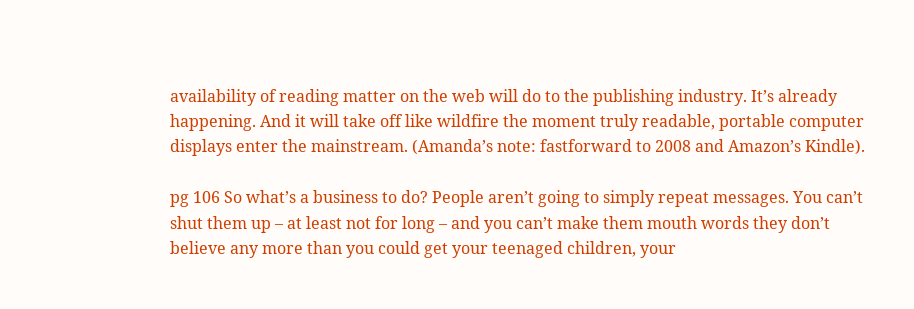availability of reading matter on the web will do to the publishing industry. It’s already happening. And it will take off like wildfire the moment truly readable, portable computer displays enter the mainstream. (Amanda’s note: fastforward to 2008 and Amazon’s Kindle).

pg 106 So what’s a business to do? People aren’t going to simply repeat messages. You can’t shut them up – at least not for long – and you can’t make them mouth words they don’t believe any more than you could get your teenaged children, your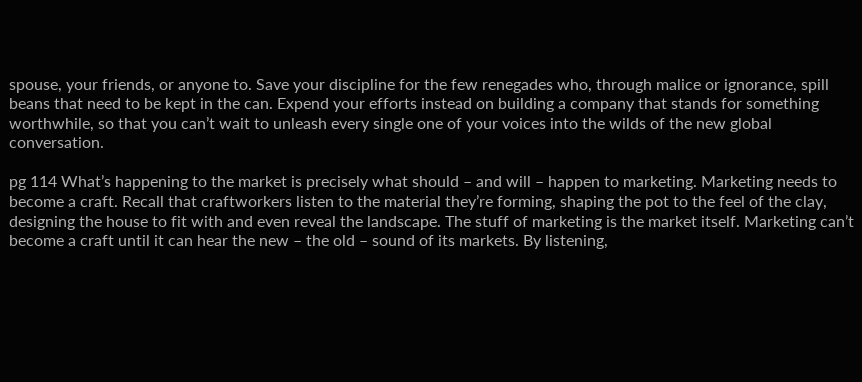spouse, your friends, or anyone to. Save your discipline for the few renegades who, through malice or ignorance, spill beans that need to be kept in the can. Expend your efforts instead on building a company that stands for something worthwhile, so that you can’t wait to unleash every single one of your voices into the wilds of the new global conversation.

pg 114 What’s happening to the market is precisely what should – and will – happen to marketing. Marketing needs to become a craft. Recall that craftworkers listen to the material they’re forming, shaping the pot to the feel of the clay, designing the house to fit with and even reveal the landscape. The stuff of marketing is the market itself. Marketing can’t become a craft until it can hear the new – the old – sound of its markets. By listening,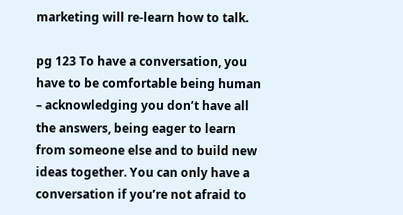marketing will re-learn how to talk.

pg 123 To have a conversation, you have to be comfortable being human – acknowledging you don’t have all the answers, being eager to learn from someone else and to build new ideas together. You can only have a conversation if you’re not afraid to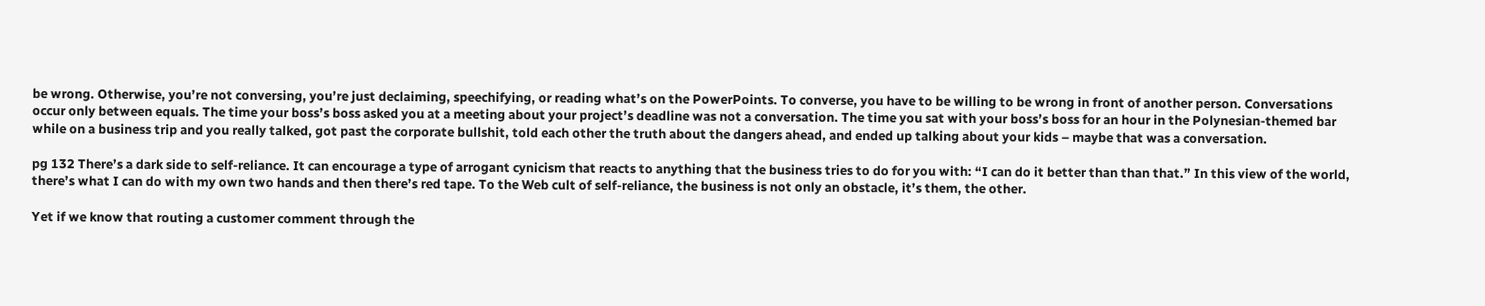be wrong. Otherwise, you’re not conversing, you’re just declaiming, speechifying, or reading what’s on the PowerPoints. To converse, you have to be willing to be wrong in front of another person. Conversations occur only between equals. The time your boss’s boss asked you at a meeting about your project’s deadline was not a conversation. The time you sat with your boss’s boss for an hour in the Polynesian-themed bar while on a business trip and you really talked, got past the corporate bullshit, told each other the truth about the dangers ahead, and ended up talking about your kids – maybe that was a conversation.

pg 132 There’s a dark side to self-reliance. It can encourage a type of arrogant cynicism that reacts to anything that the business tries to do for you with: “I can do it better than than that.” In this view of the world, there’s what I can do with my own two hands and then there’s red tape. To the Web cult of self-reliance, the business is not only an obstacle, it’s them, the other.

Yet if we know that routing a customer comment through the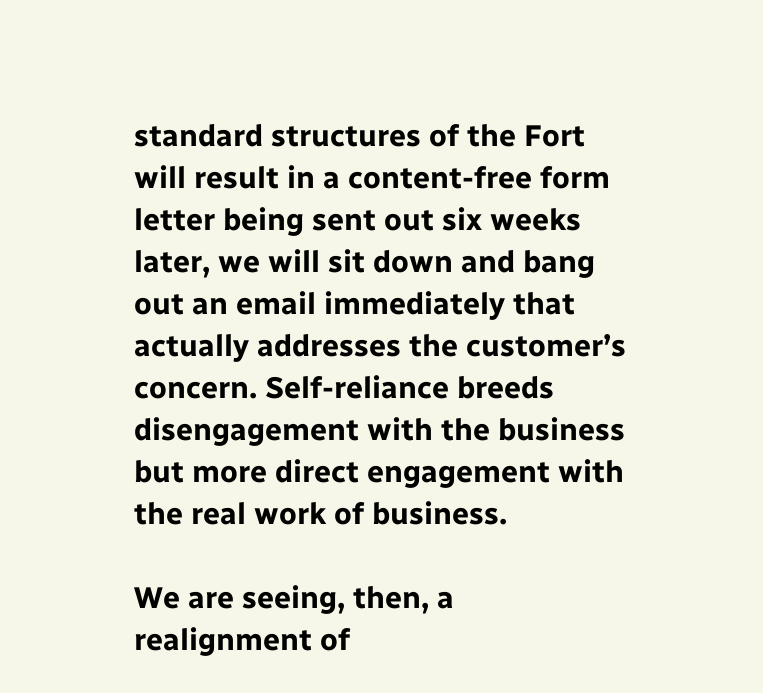standard structures of the Fort will result in a content-free form letter being sent out six weeks later, we will sit down and bang out an email immediately that actually addresses the customer’s concern. Self-reliance breeds disengagement with the business but more direct engagement with the real work of business.

We are seeing, then, a realignment of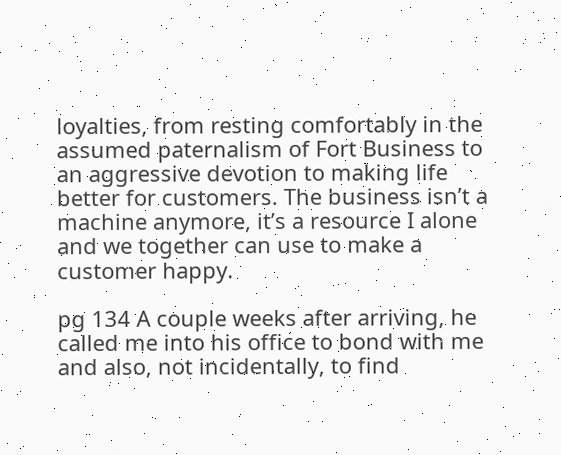loyalties, from resting comfortably in the assumed paternalism of Fort Business to an aggressive devotion to making life better for customers. The business isn’t a machine anymore, it’s a resource I alone and we together can use to make a customer happy.

pg 134 A couple weeks after arriving, he called me into his office to bond with me and also, not incidentally, to find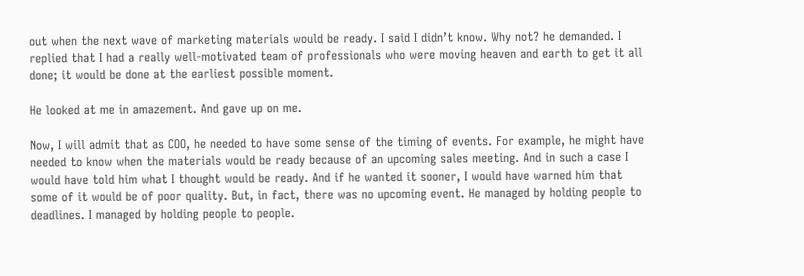out when the next wave of marketing materials would be ready. I said I didn’t know. Why not? he demanded. I replied that I had a really well-motivated team of professionals who were moving heaven and earth to get it all done; it would be done at the earliest possible moment.

He looked at me in amazement. And gave up on me.

Now, I will admit that as COO, he needed to have some sense of the timing of events. For example, he might have needed to know when the materials would be ready because of an upcoming sales meeting. And in such a case I would have told him what I thought would be ready. And if he wanted it sooner, I would have warned him that some of it would be of poor quality. But, in fact, there was no upcoming event. He managed by holding people to deadlines. I managed by holding people to people.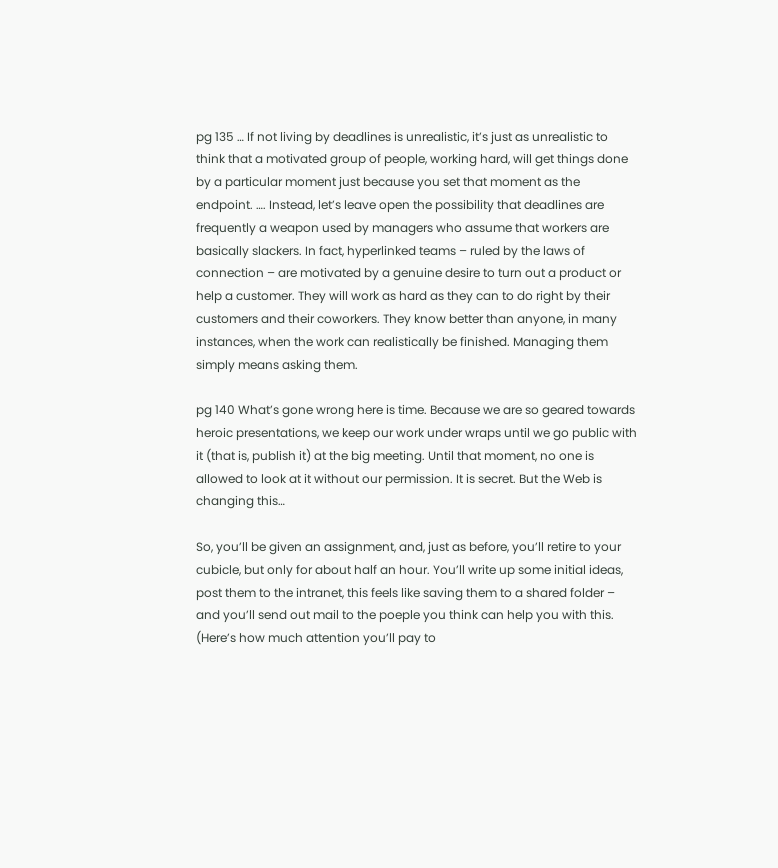pg 135 … If not living by deadlines is unrealistic, it’s just as unrealistic to think that a motivated group of people, working hard, will get things done by a particular moment just because you set that moment as the endpoint. …. Instead, let’s leave open the possibility that deadlines are frequently a weapon used by managers who assume that workers are basically slackers. In fact, hyperlinked teams – ruled by the laws of connection – are motivated by a genuine desire to turn out a product or help a customer. They will work as hard as they can to do right by their customers and their coworkers. They know better than anyone, in many instances, when the work can realistically be finished. Managing them simply means asking them.

pg 140 What’s gone wrong here is time. Because we are so geared towards heroic presentations, we keep our work under wraps until we go public with it (that is, publish it) at the big meeting. Until that moment, no one is allowed to look at it without our permission. It is secret. But the Web is changing this…

So, you’ll be given an assignment, and, just as before, you’ll retire to your cubicle, but only for about half an hour. You’ll write up some initial ideas, post them to the intranet, this feels like saving them to a shared folder – and you’ll send out mail to the poeple you think can help you with this. (Here’s how much attention you’ll pay to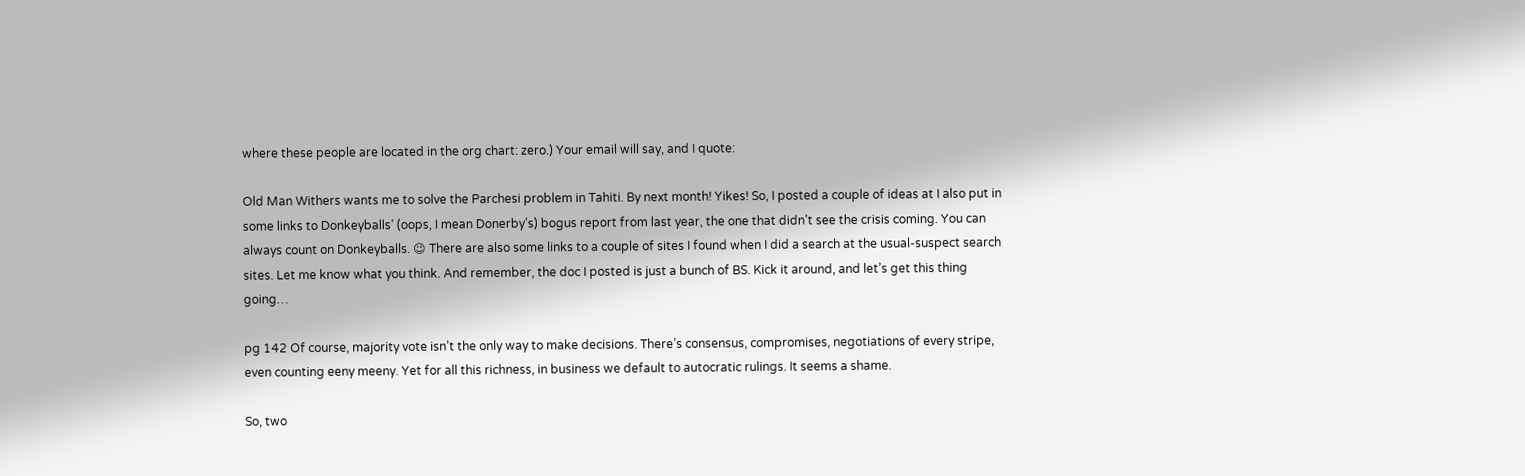where these people are located in the org chart: zero.) Your email will say, and I quote:

Old Man Withers wants me to solve the Parchesi problem in Tahiti. By next month! Yikes! So, I posted a couple of ideas at I also put in some links to Donkeyballs’ (oops, I mean Donerby’s) bogus report from last year, the one that didn’t see the crisis coming. You can always count on Donkeyballs. 😉 There are also some links to a couple of sites I found when I did a search at the usual-suspect search sites. Let me know what you think. And remember, the doc I posted is just a bunch of BS. Kick it around, and let’s get this thing going…

pg 142 Of course, majority vote isn’t the only way to make decisions. There’s consensus, compromises, negotiations of every stripe, even counting eeny meeny. Yet for all this richness, in business we default to autocratic rulings. It seems a shame.

So, two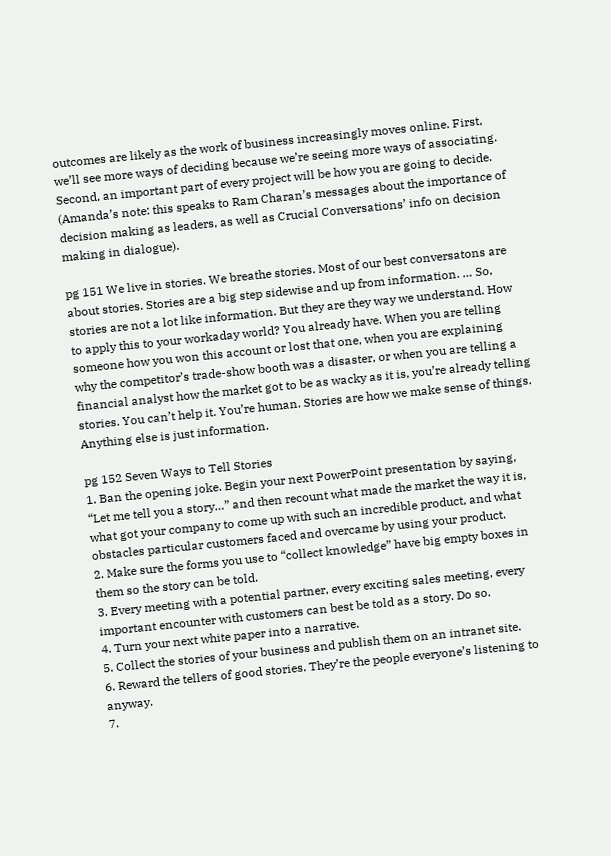outcomes are likely as the work of business increasingly moves online. First, we’ll see more ways of deciding because we’re seeing more ways of associating. Second, an important part of every project will be how you are going to decide. (Amanda’s note: this speaks to Ram Charan’s messages about the importance of decision making as leaders, as well as Crucial Conversations’ info on decision making in dialogue).

pg 151 We live in stories. We breathe stories. Most of our best conversatons are about stories. Stories are a big step sidewise and up from information. … So, stories are not a lot like information. But they are they way we understand. How to apply this to your workaday world? You already have. When you are telling someone how you won this account or lost that one, when you are explaining why the competitor’s trade-show booth was a disaster, or when you are telling a financial analyst how the market got to be as wacky as it is, you’re already telling stories. You can’t help it. You’re human. Stories are how we make sense of things. Anything else is just information.

pg 152 Seven Ways to Tell Stories
1. Ban the opening joke. Begin your next PowerPoint presentation by saying, “Let me tell you a story…” and then recount what made the market the way it is, what got your company to come up with such an incredible product, and what obstacles particular customers faced and overcame by using your product.
2. Make sure the forms you use to “collect knowledge” have big empty boxes in them so the story can be told.
3. Every meeting with a potential partner, every exciting sales meeting, every important encounter with customers can best be told as a story. Do so.
4. Turn your next white paper into a narrative.
5. Collect the stories of your business and publish them on an intranet site.
6. Reward the tellers of good stories. They’re the people everyone’s listening to anyway.
7.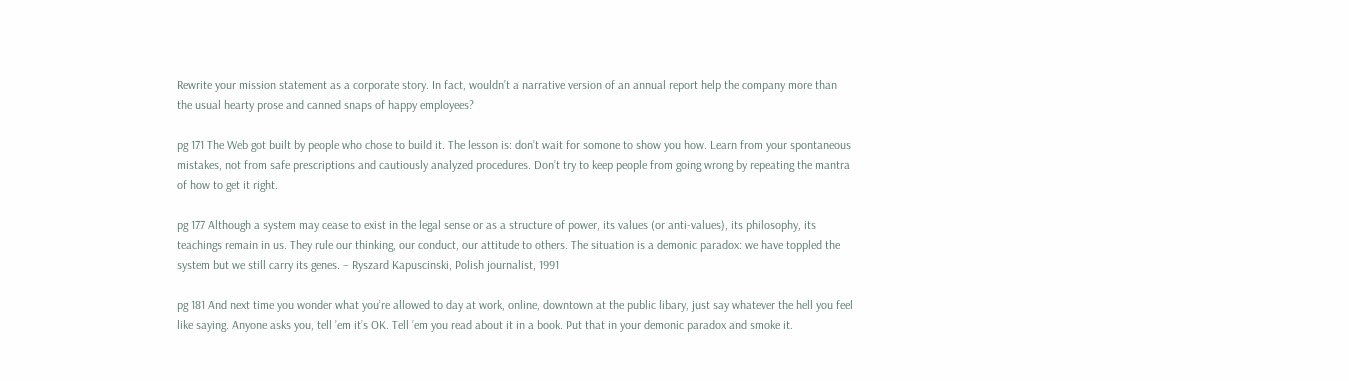Rewrite your mission statement as a corporate story. In fact, wouldn’t a narrative version of an annual report help the company more than the usual hearty prose and canned snaps of happy employees?

pg 171 The Web got built by people who chose to build it. The lesson is: don’t wait for somone to show you how. Learn from your spontaneous mistakes, not from safe prescriptions and cautiously analyzed procedures. Don’t try to keep people from going wrong by repeating the mantra of how to get it right.

pg 177 Although a system may cease to exist in the legal sense or as a structure of power, its values (or anti-values), its philosophy, its teachings remain in us. They rule our thinking, our conduct, our attitude to others. The situation is a demonic paradox: we have toppled the system but we still carry its genes. – Ryszard Kapuscinski, Polish journalist, 1991

pg 181 And next time you wonder what you’re allowed to day at work, online, downtown at the public libary, just say whatever the hell you feel like saying. Anyone asks you, tell ’em it’s OK. Tell ’em you read about it in a book. Put that in your demonic paradox and smoke it.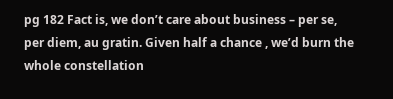pg 182 Fact is, we don’t care about business – per se, per diem, au gratin. Given half a chance , we’d burn the whole constellation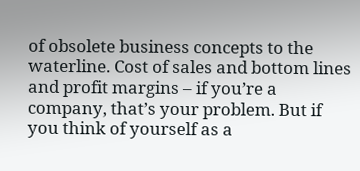of obsolete business concepts to the waterline. Cost of sales and bottom lines and profit margins – if you’re a company, that’s your problem. But if you think of yourself as a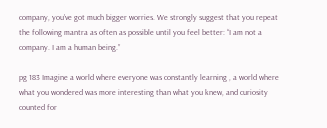company, you’ve got much bigger worries. We strongly suggest that you repeat the following mantra as often as possible until you feel better: “I am not a company. I am a human being.”

pg 183 Imagine a world where everyone was constantly learning , a world where what you wondered was more interesting than what you knew, and curiosity counted for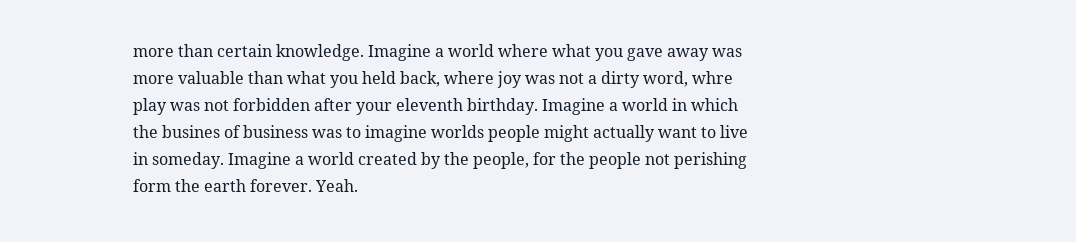more than certain knowledge. Imagine a world where what you gave away was more valuable than what you held back, where joy was not a dirty word, whre play was not forbidden after your eleventh birthday. Imagine a world in which the busines of business was to imagine worlds people might actually want to live in someday. Imagine a world created by the people, for the people not perishing form the earth forever. Yeah.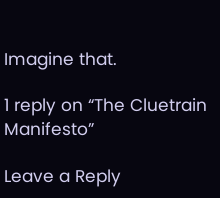Imagine that.

1 reply on “The Cluetrain Manifesto”

Leave a Reply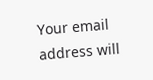Your email address will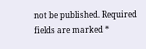not be published. Required fields are marked *